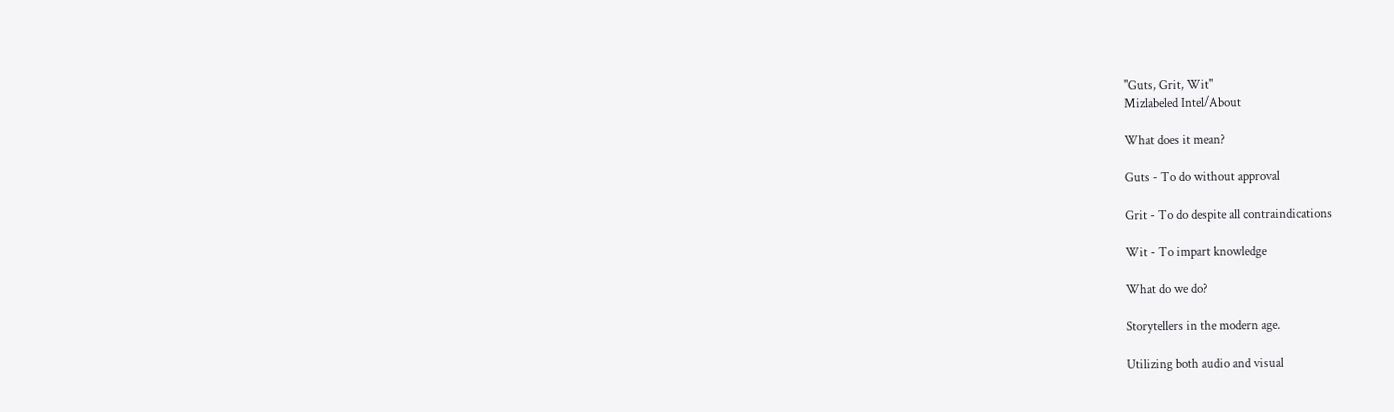"Guts, Grit, Wit"
Mizlabeled Intel/About

What does it mean?

Guts - To do without approval

Grit - To do despite all contraindications

Wit - To impart knowledge

What do we do?

Storytellers in the modern age.

Utilizing both audio and visual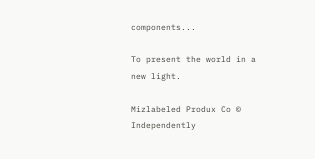components...

To present the world in a new light.

Mizlabeled Produx Co ©   Independently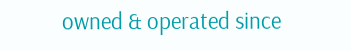owned & operated since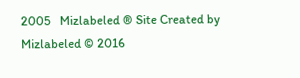2005   Mizlabeled ® Site Created by Mizlabeled © 2016